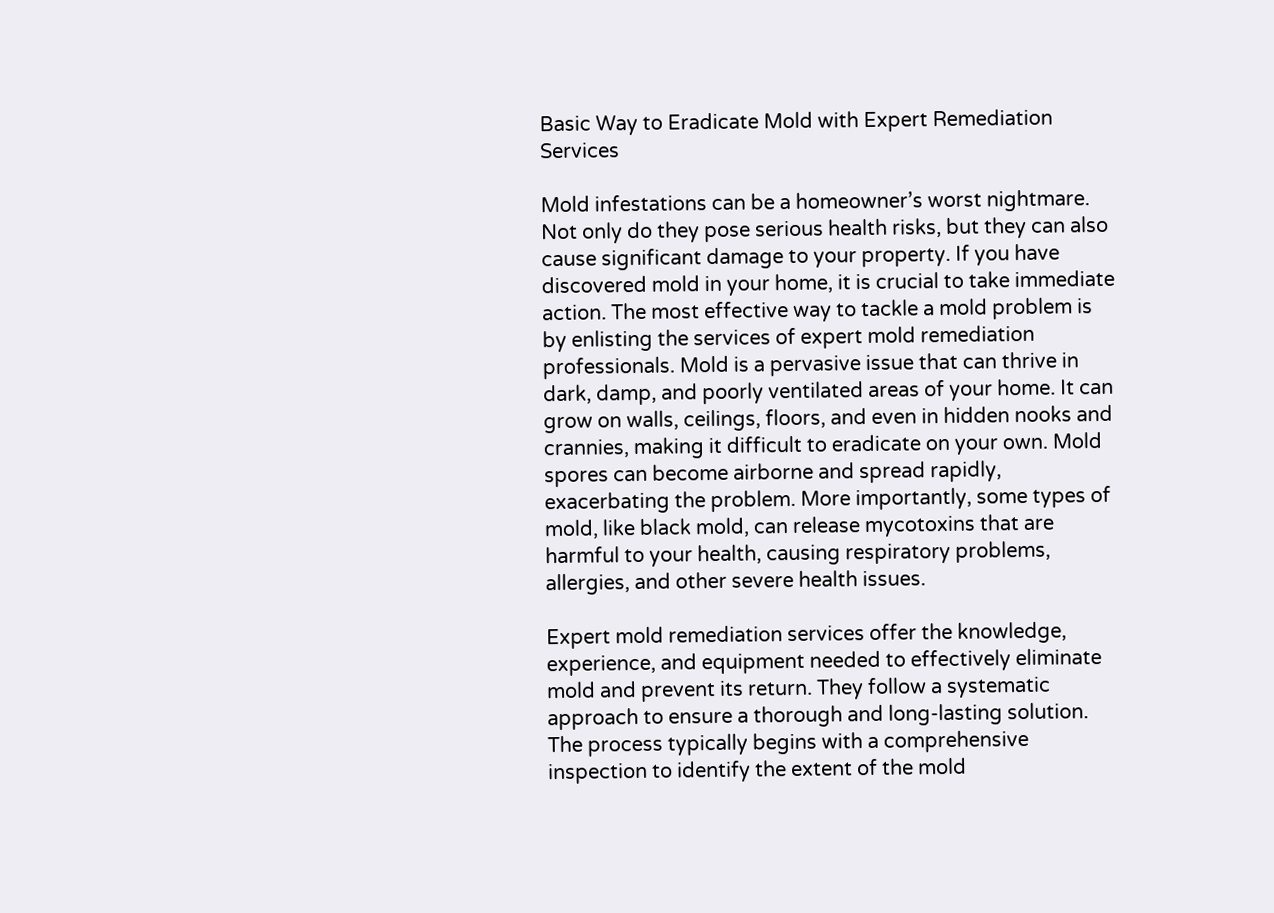Basic Way to Eradicate Mold with Expert Remediation Services

Mold infestations can be a homeowner’s worst nightmare. Not only do they pose serious health risks, but they can also cause significant damage to your property. If you have discovered mold in your home, it is crucial to take immediate action. The most effective way to tackle a mold problem is by enlisting the services of expert mold remediation professionals. Mold is a pervasive issue that can thrive in dark, damp, and poorly ventilated areas of your home. It can grow on walls, ceilings, floors, and even in hidden nooks and crannies, making it difficult to eradicate on your own. Mold spores can become airborne and spread rapidly, exacerbating the problem. More importantly, some types of mold, like black mold, can release mycotoxins that are harmful to your health, causing respiratory problems, allergies, and other severe health issues.

Expert mold remediation services offer the knowledge, experience, and equipment needed to effectively eliminate mold and prevent its return. They follow a systematic approach to ensure a thorough and long-lasting solution. The process typically begins with a comprehensive inspection to identify the extent of the mold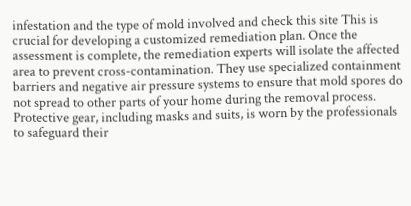infestation and the type of mold involved and check this site This is crucial for developing a customized remediation plan. Once the assessment is complete, the remediation experts will isolate the affected area to prevent cross-contamination. They use specialized containment barriers and negative air pressure systems to ensure that mold spores do not spread to other parts of your home during the removal process. Protective gear, including masks and suits, is worn by the professionals to safeguard their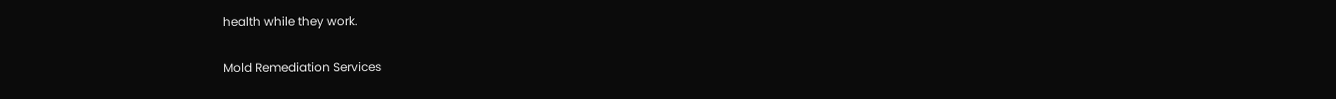health while they work.

Mold Remediation Services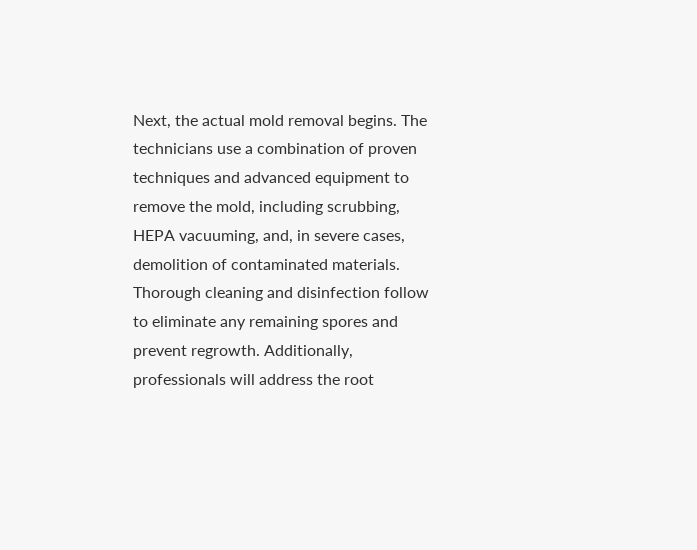Next, the actual mold removal begins. The technicians use a combination of proven techniques and advanced equipment to remove the mold, including scrubbing, HEPA vacuuming, and, in severe cases, demolition of contaminated materials. Thorough cleaning and disinfection follow to eliminate any remaining spores and prevent regrowth. Additionally, professionals will address the root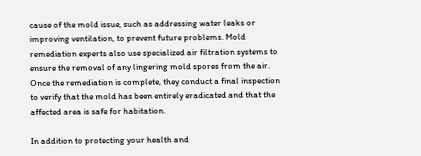cause of the mold issue, such as addressing water leaks or improving ventilation, to prevent future problems. Mold remediation experts also use specialized air filtration systems to ensure the removal of any lingering mold spores from the air. Once the remediation is complete, they conduct a final inspection to verify that the mold has been entirely eradicated and that the affected area is safe for habitation.

In addition to protecting your health and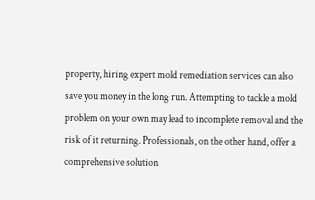property, hiring expert mold remediation services can also save you money in the long run. Attempting to tackle a mold problem on your own may lead to incomplete removal and the risk of it returning. Professionals, on the other hand, offer a comprehensive solution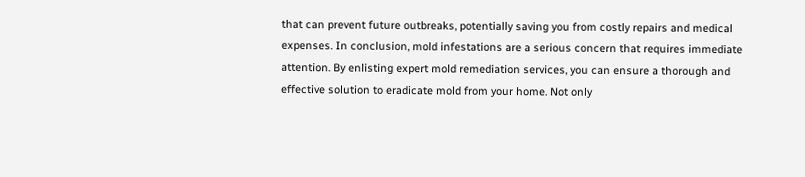that can prevent future outbreaks, potentially saving you from costly repairs and medical expenses. In conclusion, mold infestations are a serious concern that requires immediate attention. By enlisting expert mold remediation services, you can ensure a thorough and effective solution to eradicate mold from your home. Not only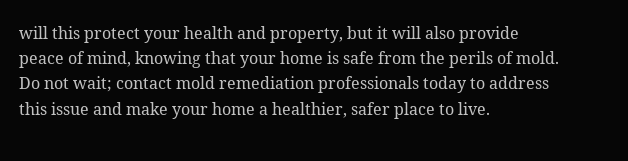will this protect your health and property, but it will also provide peace of mind, knowing that your home is safe from the perils of mold. Do not wait; contact mold remediation professionals today to address this issue and make your home a healthier, safer place to live.